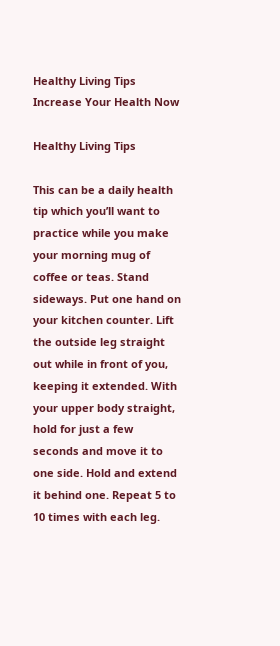Healthy Living Tips Increase Your Health Now

Healthy Living Tips

This can be a daily health tip which you’ll want to practice while you make your morning mug of coffee or teas. Stand sideways. Put one hand on your kitchen counter. Lift the outside leg straight out while in front of you, keeping it extended. With your upper body straight, hold for just a few seconds and move it to one side. Hold and extend it behind one. Repeat 5 to 10 times with each leg.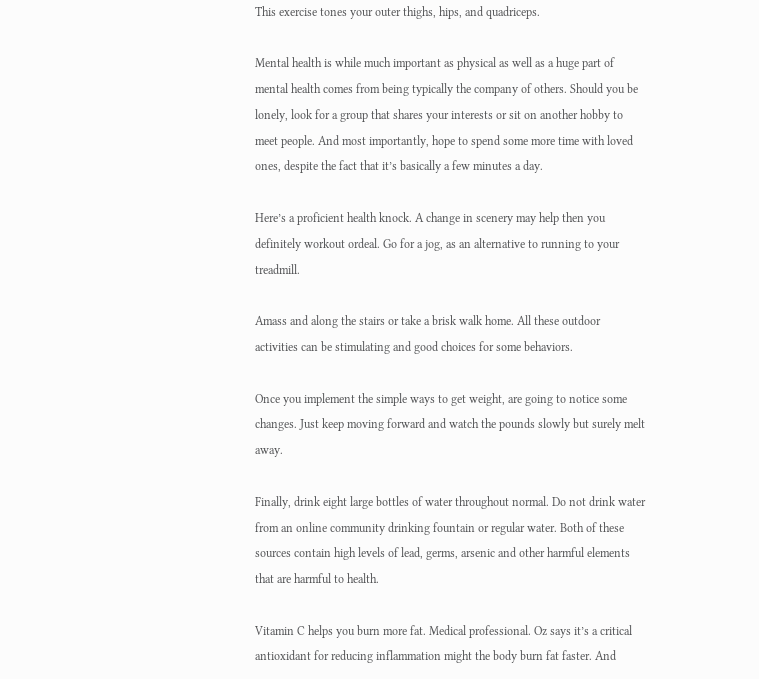This exercise tones your outer thighs, hips, and quadriceps.

Mental health is while much important as physical as well as a huge part of mental health comes from being typically the company of others. Should you be lonely, look for a group that shares your interests or sit on another hobby to meet people. And most importantly, hope to spend some more time with loved ones, despite the fact that it’s basically a few minutes a day.

Here’s a proficient health knock. A change in scenery may help then you definitely workout ordeal. Go for a jog, as an alternative to running to your treadmill.

Amass and along the stairs or take a brisk walk home. All these outdoor activities can be stimulating and good choices for some behaviors.

Once you implement the simple ways to get weight, are going to notice some changes. Just keep moving forward and watch the pounds slowly but surely melt away.

Finally, drink eight large bottles of water throughout normal. Do not drink water from an online community drinking fountain or regular water. Both of these sources contain high levels of lead, germs, arsenic and other harmful elements that are harmful to health.

Vitamin C helps you burn more fat. Medical professional. Oz says it’s a critical antioxidant for reducing inflammation might the body burn fat faster. And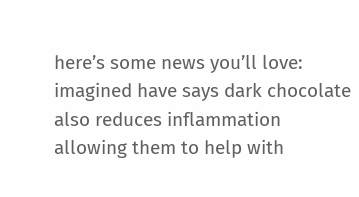here’s some news you’ll love: imagined have says dark chocolate also reduces inflammation allowing them to help with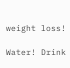weight loss!

Water! Drink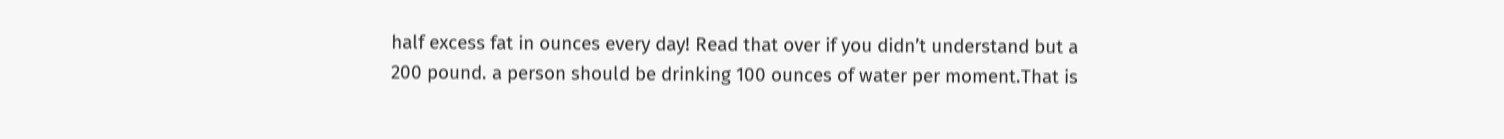half excess fat in ounces every day! Read that over if you didn’t understand but a 200 pound. a person should be drinking 100 ounces of water per moment.That is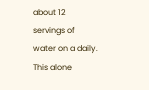about 12 servings of water on a daily. This alone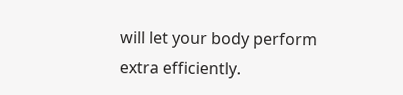will let your body perform extra efficiently.